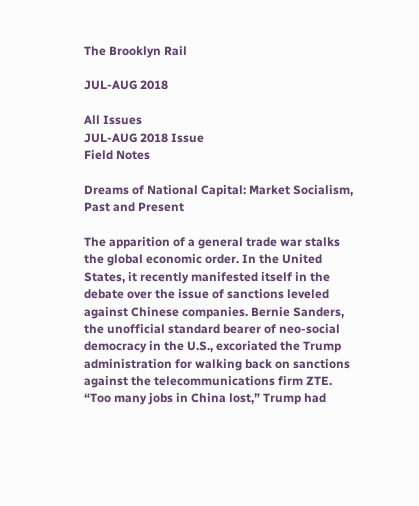The Brooklyn Rail

JUL-AUG 2018

All Issues
JUL-AUG 2018 Issue
Field Notes

Dreams of National Capital: Market Socialism, Past and Present

The apparition of a general trade war stalks the global economic order. In the United States, it recently manifested itself in the debate over the issue of sanctions leveled against Chinese companies. Bernie Sanders, the unofficial standard bearer of neo-social democracy in the U.S., excoriated the Trump administration for walking back on sanctions against the telecommunications firm ZTE. “Too many jobs in China lost,” Trump had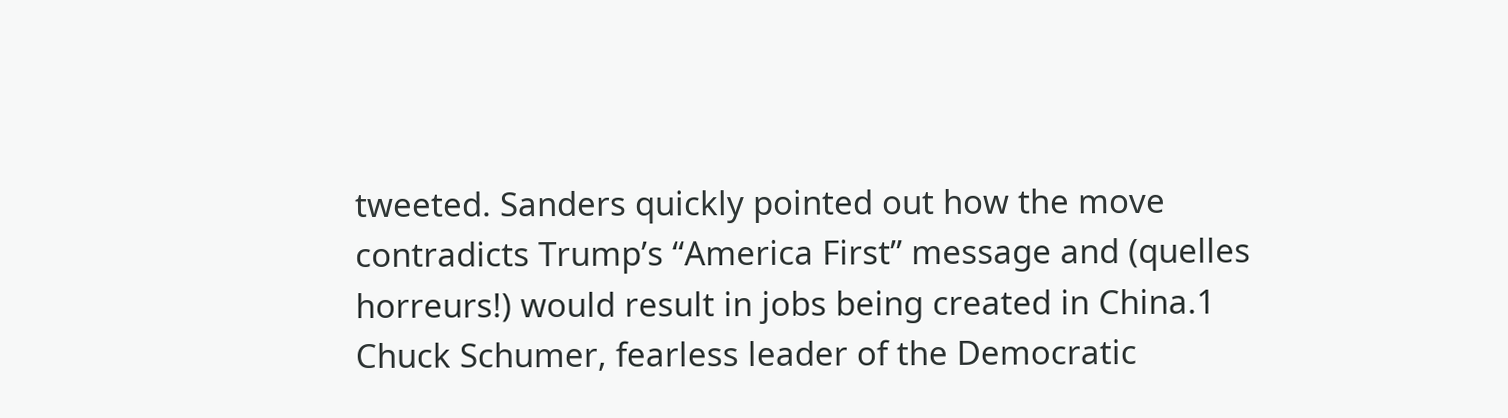tweeted. Sanders quickly pointed out how the move contradicts Trump’s “America First” message and (quelles horreurs!) would result in jobs being created in China.1 Chuck Schumer, fearless leader of the Democratic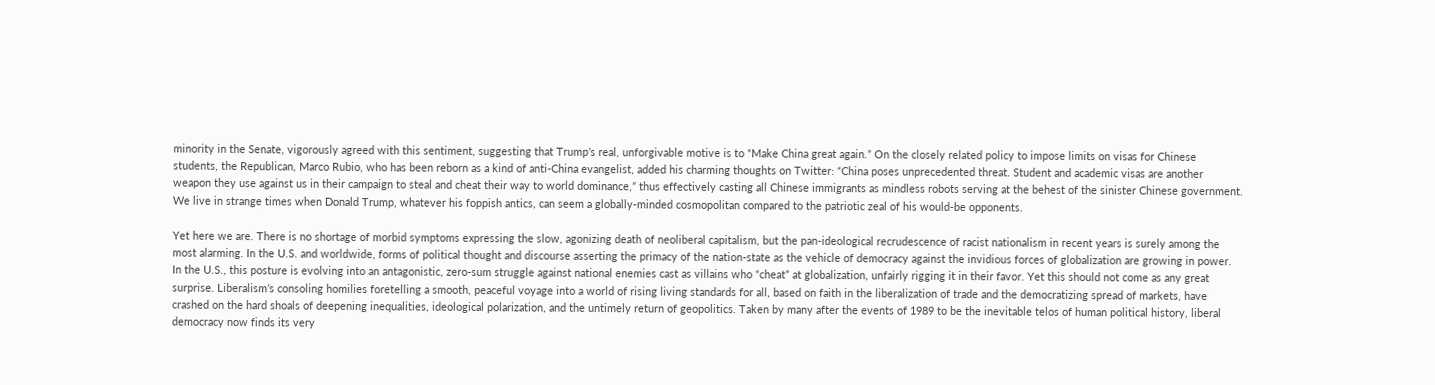minority in the Senate, vigorously agreed with this sentiment, suggesting that Trump’s real, unforgivable motive is to “Make China great again.” On the closely related policy to impose limits on visas for Chinese students, the Republican, Marco Rubio, who has been reborn as a kind of anti-China evangelist, added his charming thoughts on Twitter: “China poses unprecedented threat. Student and academic visas are another weapon they use against us in their campaign to steal and cheat their way to world dominance,” thus effectively casting all Chinese immigrants as mindless robots serving at the behest of the sinister Chinese government. We live in strange times when Donald Trump, whatever his foppish antics, can seem a globally-minded cosmopolitan compared to the patriotic zeal of his would-be opponents.

Yet here we are. There is no shortage of morbid symptoms expressing the slow, agonizing death of neoliberal capitalism, but the pan-ideological recrudescence of racist nationalism in recent years is surely among the most alarming. In the U.S. and worldwide, forms of political thought and discourse asserting the primacy of the nation-state as the vehicle of democracy against the invidious forces of globalization are growing in power. In the U.S., this posture is evolving into an antagonistic, zero-sum struggle against national enemies cast as villains who “cheat” at globalization, unfairly rigging it in their favor. Yet this should not come as any great surprise. Liberalism’s consoling homilies foretelling a smooth, peaceful voyage into a world of rising living standards for all, based on faith in the liberalization of trade and the democratizing spread of markets, have crashed on the hard shoals of deepening inequalities, ideological polarization, and the untimely return of geopolitics. Taken by many after the events of 1989 to be the inevitable telos of human political history, liberal democracy now finds its very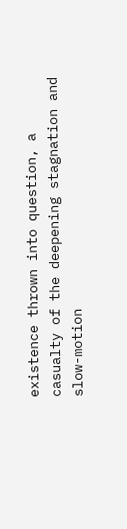existence thrown into question, a casualty of the deepening stagnation and slow-motion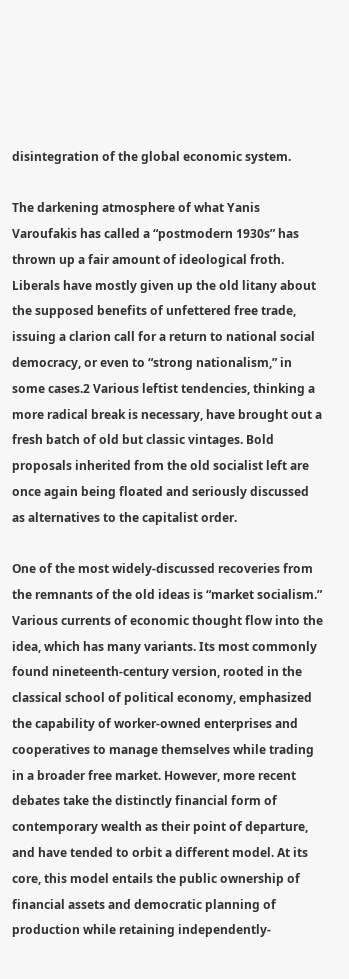disintegration of the global economic system.

The darkening atmosphere of what Yanis Varoufakis has called a “postmodern 1930s” has thrown up a fair amount of ideological froth.  Liberals have mostly given up the old litany about the supposed benefits of unfettered free trade, issuing a clarion call for a return to national social democracy, or even to “strong nationalism,” in some cases.2 Various leftist tendencies, thinking a more radical break is necessary, have brought out a fresh batch of old but classic vintages. Bold proposals inherited from the old socialist left are once again being floated and seriously discussed as alternatives to the capitalist order.

One of the most widely-discussed recoveries from the remnants of the old ideas is “market socialism.” Various currents of economic thought flow into the idea, which has many variants. Its most commonly found nineteenth-century version, rooted in the classical school of political economy, emphasized the capability of worker-owned enterprises and cooperatives to manage themselves while trading in a broader free market. However, more recent debates take the distinctly financial form of contemporary wealth as their point of departure, and have tended to orbit a different model. At its core, this model entails the public ownership of financial assets and democratic planning of production while retaining independently-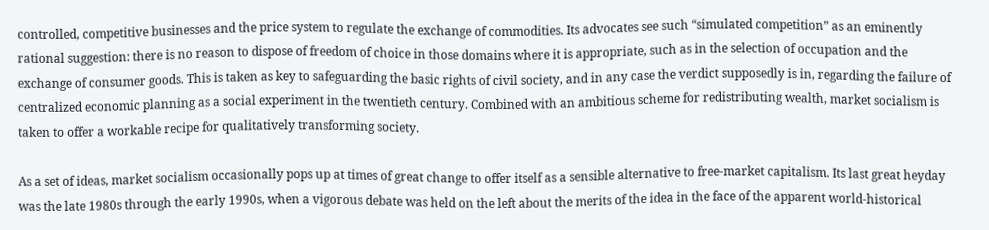controlled, competitive businesses and the price system to regulate the exchange of commodities. Its advocates see such “simulated competition” as an eminently rational suggestion: there is no reason to dispose of freedom of choice in those domains where it is appropriate, such as in the selection of occupation and the exchange of consumer goods. This is taken as key to safeguarding the basic rights of civil society, and in any case the verdict supposedly is in, regarding the failure of centralized economic planning as a social experiment in the twentieth century. Combined with an ambitious scheme for redistributing wealth, market socialism is taken to offer a workable recipe for qualitatively transforming society.

As a set of ideas, market socialism occasionally pops up at times of great change to offer itself as a sensible alternative to free-market capitalism. Its last great heyday was the late 1980s through the early 1990s, when a vigorous debate was held on the left about the merits of the idea in the face of the apparent world-historical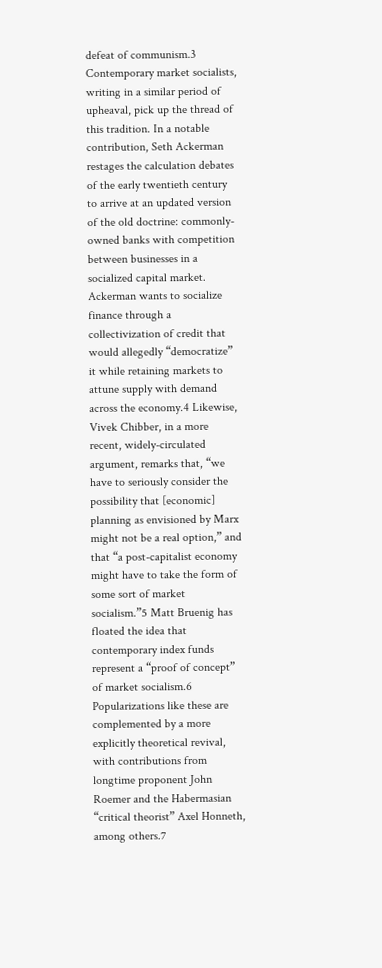defeat of communism.3 Contemporary market socialists, writing in a similar period of upheaval, pick up the thread of this tradition. In a notable contribution, Seth Ackerman restages the calculation debates of the early twentieth century to arrive at an updated version of the old doctrine: commonly-owned banks with competition between businesses in a socialized capital market. Ackerman wants to socialize finance through a collectivization of credit that would allegedly “democratize” it while retaining markets to attune supply with demand across the economy.4 Likewise, Vivek Chibber, in a more recent, widely-circulated argument, remarks that, “we have to seriously consider the possibility that [economic] planning as envisioned by Marx might not be a real option,” and that “a post-capitalist economy might have to take the form of some sort of market socialism.”5 Matt Bruenig has floated the idea that contemporary index funds represent a “proof of concept” of market socialism.6 Popularizations like these are complemented by a more explicitly theoretical revival, with contributions from longtime proponent John Roemer and the Habermasian “critical theorist” Axel Honneth, among others.7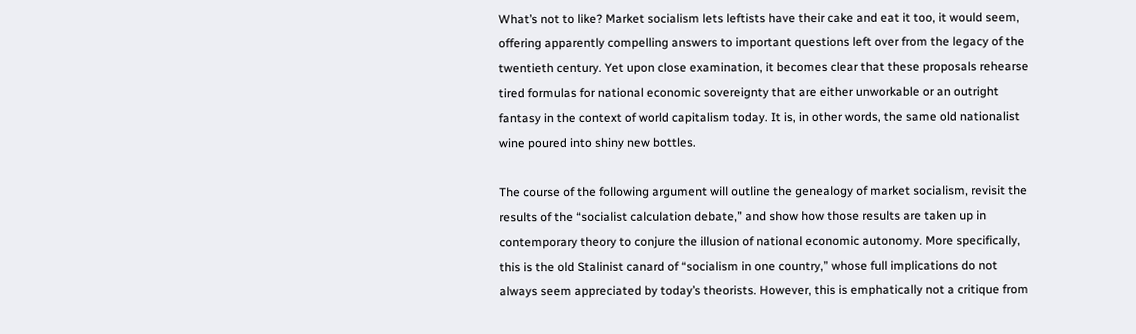What’s not to like? Market socialism lets leftists have their cake and eat it too, it would seem, offering apparently compelling answers to important questions left over from the legacy of the twentieth century. Yet upon close examination, it becomes clear that these proposals rehearse tired formulas for national economic sovereignty that are either unworkable or an outright fantasy in the context of world capitalism today. It is, in other words, the same old nationalist wine poured into shiny new bottles.

The course of the following argument will outline the genealogy of market socialism, revisit the results of the “socialist calculation debate,” and show how those results are taken up in contemporary theory to conjure the illusion of national economic autonomy. More specifically, this is the old Stalinist canard of “socialism in one country,” whose full implications do not always seem appreciated by today’s theorists. However, this is emphatically not a critique from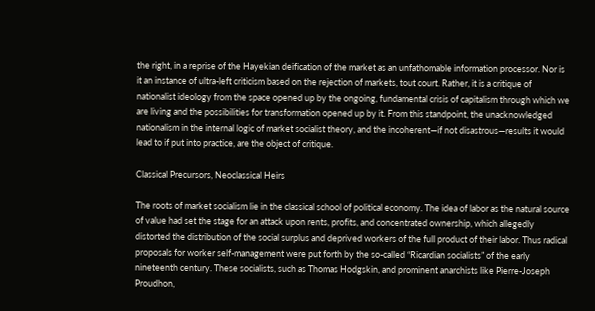the right, in a reprise of the Hayekian deification of the market as an unfathomable information processor. Nor is it an instance of ultra-left criticism based on the rejection of markets, tout court. Rather, it is a critique of nationalist ideology from the space opened up by the ongoing, fundamental crisis of capitalism through which we are living and the possibilities for transformation opened up by it. From this standpoint, the unacknowledged nationalism in the internal logic of market socialist theory, and the incoherent—if not disastrous—results it would lead to if put into practice, are the object of critique.

Classical Precursors, Neoclassical Heirs

The roots of market socialism lie in the classical school of political economy. The idea of labor as the natural source of value had set the stage for an attack upon rents, profits, and concentrated ownership, which allegedly distorted the distribution of the social surplus and deprived workers of the full product of their labor. Thus radical proposals for worker self-management were put forth by the so-called “Ricardian socialists” of the early nineteenth century. These socialists, such as Thomas Hodgskin, and prominent anarchists like Pierre-Joseph Proudhon,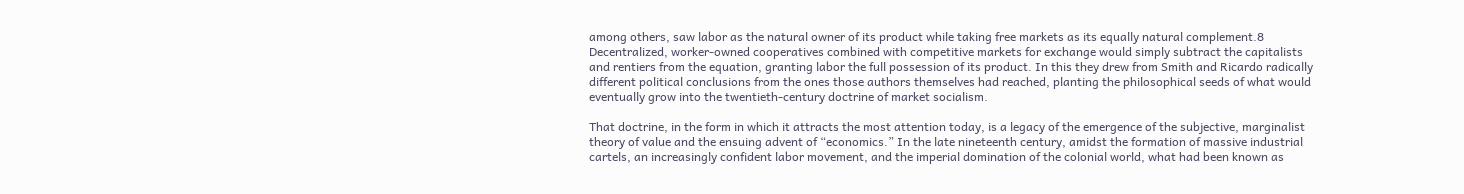among others, saw labor as the natural owner of its product while taking free markets as its equally natural complement.8 Decentralized, worker-owned cooperatives combined with competitive markets for exchange would simply subtract the capitalists and rentiers from the equation, granting labor the full possession of its product. In this they drew from Smith and Ricardo radically different political conclusions from the ones those authors themselves had reached, planting the philosophical seeds of what would eventually grow into the twentieth-century doctrine of market socialism.

That doctrine, in the form in which it attracts the most attention today, is a legacy of the emergence of the subjective, marginalist theory of value and the ensuing advent of “economics.” In the late nineteenth century, amidst the formation of massive industrial cartels, an increasingly confident labor movement, and the imperial domination of the colonial world, what had been known as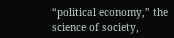“political economy,” the science of society,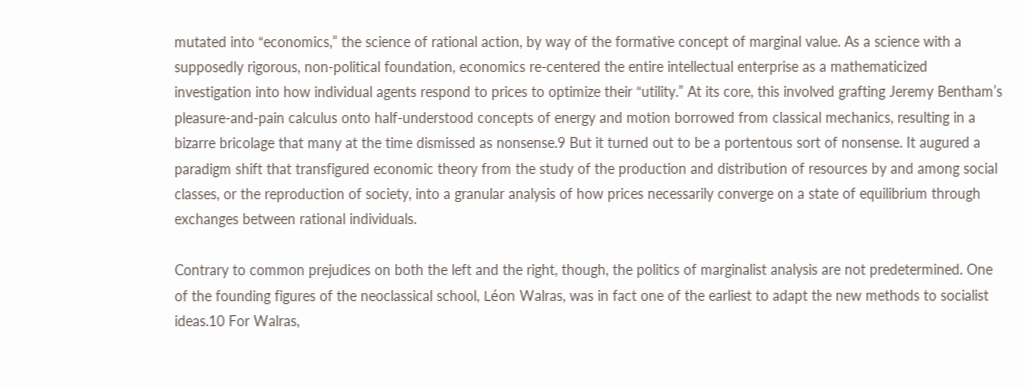mutated into “economics,” the science of rational action, by way of the formative concept of marginal value. As a science with a supposedly rigorous, non-political foundation, economics re-centered the entire intellectual enterprise as a mathematicized investigation into how individual agents respond to prices to optimize their “utility.” At its core, this involved grafting Jeremy Bentham’s pleasure-and-pain calculus onto half-understood concepts of energy and motion borrowed from classical mechanics, resulting in a bizarre bricolage that many at the time dismissed as nonsense.9 But it turned out to be a portentous sort of nonsense. It augured a paradigm shift that transfigured economic theory from the study of the production and distribution of resources by and among social classes, or the reproduction of society, into a granular analysis of how prices necessarily converge on a state of equilibrium through exchanges between rational individuals.

Contrary to common prejudices on both the left and the right, though, the politics of marginalist analysis are not predetermined. One of the founding figures of the neoclassical school, Léon Walras, was in fact one of the earliest to adapt the new methods to socialist ideas.10 For Walras,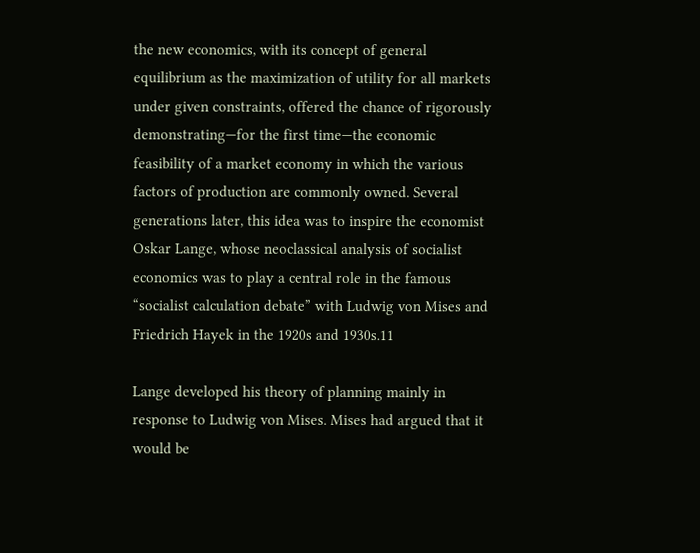the new economics, with its concept of general equilibrium as the maximization of utility for all markets under given constraints, offered the chance of rigorously demonstrating—for the first time—the economic feasibility of a market economy in which the various factors of production are commonly owned. Several generations later, this idea was to inspire the economist Oskar Lange, whose neoclassical analysis of socialist economics was to play a central role in the famous “socialist calculation debate” with Ludwig von Mises and Friedrich Hayek in the 1920s and 1930s.11

Lange developed his theory of planning mainly in response to Ludwig von Mises. Mises had argued that it would be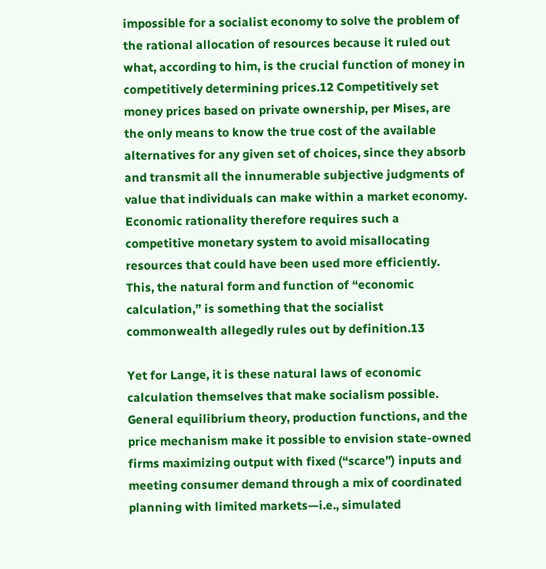impossible for a socialist economy to solve the problem of the rational allocation of resources because it ruled out what, according to him, is the crucial function of money in competitively determining prices.12 Competitively set money prices based on private ownership, per Mises, are the only means to know the true cost of the available alternatives for any given set of choices, since they absorb and transmit all the innumerable subjective judgments of value that individuals can make within a market economy. Economic rationality therefore requires such a competitive monetary system to avoid misallocating resources that could have been used more efficiently. This, the natural form and function of “economic calculation,” is something that the socialist commonwealth allegedly rules out by definition.13

Yet for Lange, it is these natural laws of economic calculation themselves that make socialism possible. General equilibrium theory, production functions, and the price mechanism make it possible to envision state-owned firms maximizing output with fixed (“scarce”) inputs and meeting consumer demand through a mix of coordinated planning with limited markets—i.e., simulated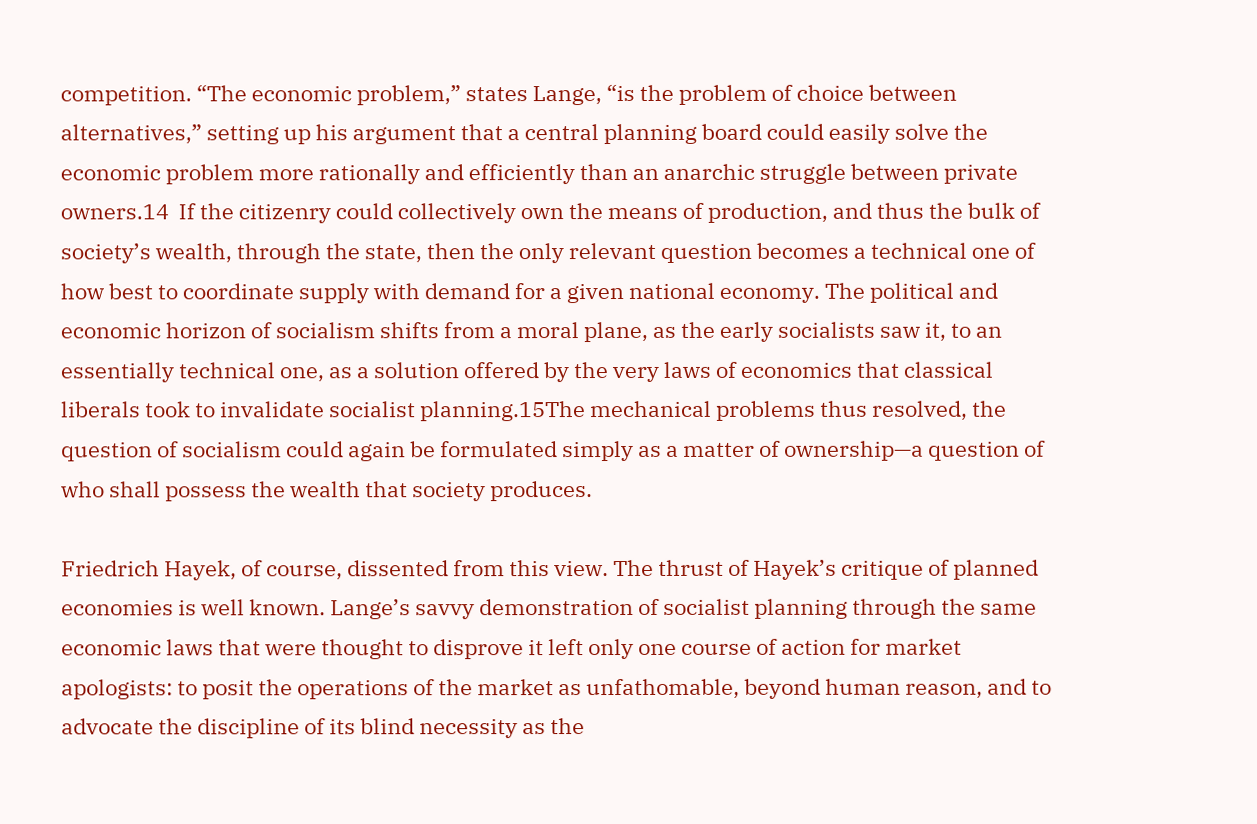competition. “The economic problem,” states Lange, “is the problem of choice between alternatives,” setting up his argument that a central planning board could easily solve the economic problem more rationally and efficiently than an anarchic struggle between private owners.14  If the citizenry could collectively own the means of production, and thus the bulk of society’s wealth, through the state, then the only relevant question becomes a technical one of how best to coordinate supply with demand for a given national economy. The political and economic horizon of socialism shifts from a moral plane, as the early socialists saw it, to an essentially technical one, as a solution offered by the very laws of economics that classical liberals took to invalidate socialist planning.15The mechanical problems thus resolved, the question of socialism could again be formulated simply as a matter of ownership—a question of who shall possess the wealth that society produces.

Friedrich Hayek, of course, dissented from this view. The thrust of Hayek’s critique of planned economies is well known. Lange’s savvy demonstration of socialist planning through the same economic laws that were thought to disprove it left only one course of action for market apologists: to posit the operations of the market as unfathomable, beyond human reason, and to advocate the discipline of its blind necessity as the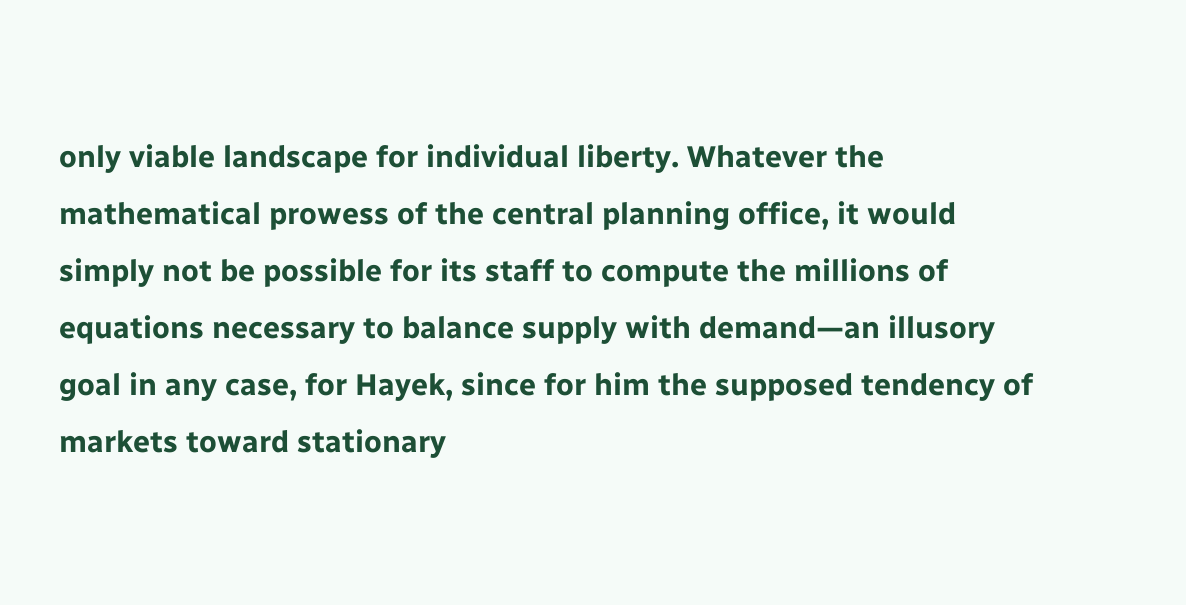only viable landscape for individual liberty. Whatever the mathematical prowess of the central planning office, it would simply not be possible for its staff to compute the millions of equations necessary to balance supply with demand—an illusory goal in any case, for Hayek, since for him the supposed tendency of markets toward stationary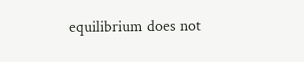equilibrium does not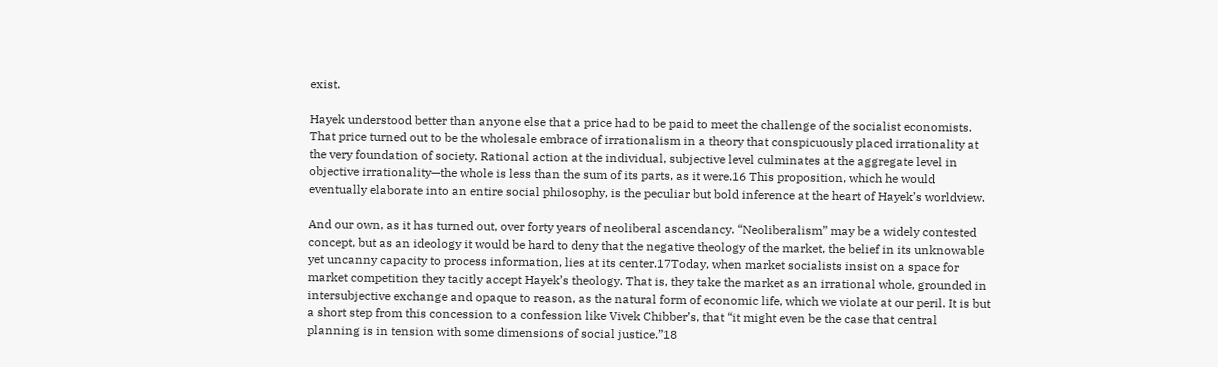exist.

Hayek understood better than anyone else that a price had to be paid to meet the challenge of the socialist economists. That price turned out to be the wholesale embrace of irrationalism in a theory that conspicuously placed irrationality at the very foundation of society. Rational action at the individual, subjective level culminates at the aggregate level in objective irrationality—the whole is less than the sum of its parts, as it were.16 This proposition, which he would eventually elaborate into an entire social philosophy, is the peculiar but bold inference at the heart of Hayek’s worldview.

And our own, as it has turned out, over forty years of neoliberal ascendancy. “Neoliberalism” may be a widely contested concept, but as an ideology it would be hard to deny that the negative theology of the market, the belief in its unknowable yet uncanny capacity to process information, lies at its center.17Today, when market socialists insist on a space for market competition they tacitly accept Hayek’s theology. That is, they take the market as an irrational whole, grounded in intersubjective exchange and opaque to reason, as the natural form of economic life, which we violate at our peril. It is but a short step from this concession to a confession like Vivek Chibber’s, that “it might even be the case that central planning is in tension with some dimensions of social justice.”18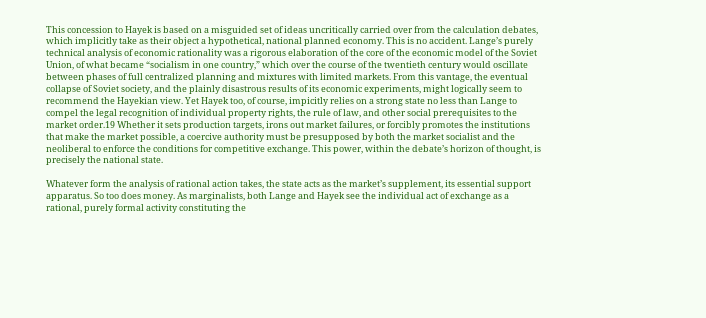This concession to Hayek is based on a misguided set of ideas uncritically carried over from the calculation debates, which implicitly take as their object a hypothetical, national planned economy. This is no accident. Lange’s purely technical analysis of economic rationality was a rigorous elaboration of the core of the economic model of the Soviet Union, of what became “socialism in one country,” which over the course of the twentieth century would oscillate between phases of full centralized planning and mixtures with limited markets. From this vantage, the eventual collapse of Soviet society, and the plainly disastrous results of its economic experiments, might logically seem to recommend the Hayekian view. Yet Hayek too, of course, impicitly relies on a strong state no less than Lange to compel the legal recognition of individual property rights, the rule of law, and other social prerequisites to the market order.19 Whether it sets production targets, irons out market failures, or forcibly promotes the institutions that make the market possible, a coercive authority must be presupposed by both the market socialist and the neoliberal to enforce the conditions for competitive exchange. This power, within the debate’s horizon of thought, is precisely the national state.

Whatever form the analysis of rational action takes, the state acts as the market’s supplement, its essential support apparatus. So too does money. As marginalists, both Lange and Hayek see the individual act of exchange as a rational, purely formal activity constituting the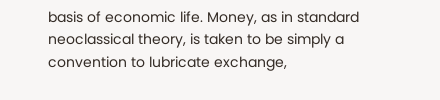basis of economic life. Money, as in standard neoclassical theory, is taken to be simply a convention to lubricate exchange,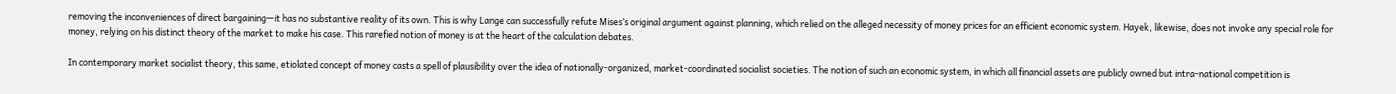removing the inconveniences of direct bargaining—it has no substantive reality of its own. This is why Lange can successfully refute Mises’s original argument against planning, which relied on the alleged necessity of money prices for an efficient economic system. Hayek, likewise, does not invoke any special role for money, relying on his distinct theory of the market to make his case. This rarefied notion of money is at the heart of the calculation debates.

In contemporary market socialist theory, this same, etiolated concept of money casts a spell of plausibility over the idea of nationally-organized, market-coordinated socialist societies. The notion of such an economic system, in which all financial assets are publicly owned but intra-national competition is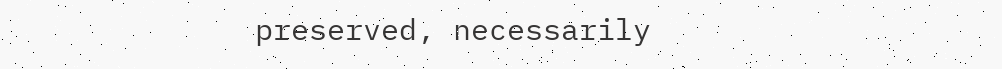preserved, necessarily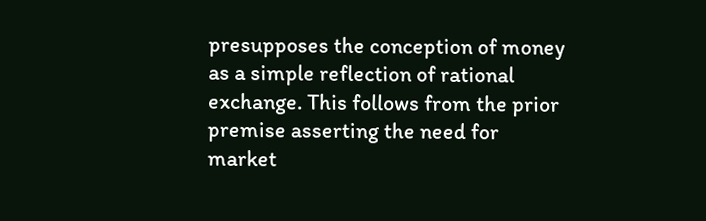presupposes the conception of money as a simple reflection of rational exchange. This follows from the prior premise asserting the need for market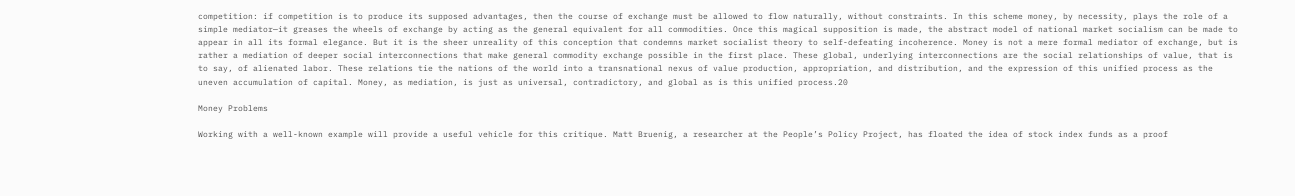competition: if competition is to produce its supposed advantages, then the course of exchange must be allowed to flow naturally, without constraints. In this scheme money, by necessity, plays the role of a simple mediator—it greases the wheels of exchange by acting as the general equivalent for all commodities. Once this magical supposition is made, the abstract model of national market socialism can be made to appear in all its formal elegance. But it is the sheer unreality of this conception that condemns market socialist theory to self-defeating incoherence. Money is not a mere formal mediator of exchange, but is rather a mediation of deeper social interconnections that make general commodity exchange possible in the first place. These global, underlying interconnections are the social relationships of value, that is to say, of alienated labor. These relations tie the nations of the world into a transnational nexus of value production, appropriation, and distribution, and the expression of this unified process as the uneven accumulation of capital. Money, as mediation, is just as universal, contradictory, and global as is this unified process.20

Money Problems

Working with a well-known example will provide a useful vehicle for this critique. Matt Bruenig, a researcher at the People’s Policy Project, has floated the idea of stock index funds as a proof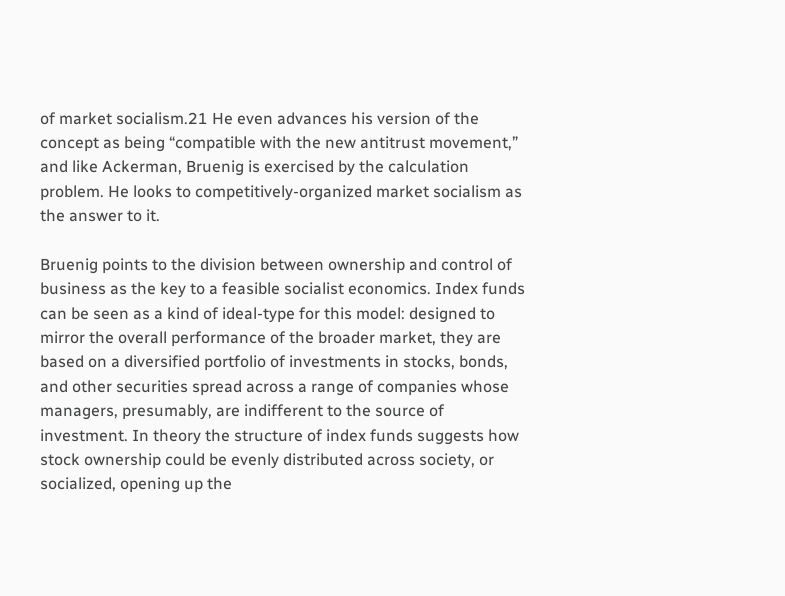of market socialism.21 He even advances his version of the concept as being “compatible with the new antitrust movement,” and like Ackerman, Bruenig is exercised by the calculation problem. He looks to competitively-organized market socialism as the answer to it.

Bruenig points to the division between ownership and control of business as the key to a feasible socialist economics. Index funds can be seen as a kind of ideal-type for this model: designed to mirror the overall performance of the broader market, they are based on a diversified portfolio of investments in stocks, bonds, and other securities spread across a range of companies whose managers, presumably, are indifferent to the source of investment. In theory the structure of index funds suggests how stock ownership could be evenly distributed across society, or socialized, opening up the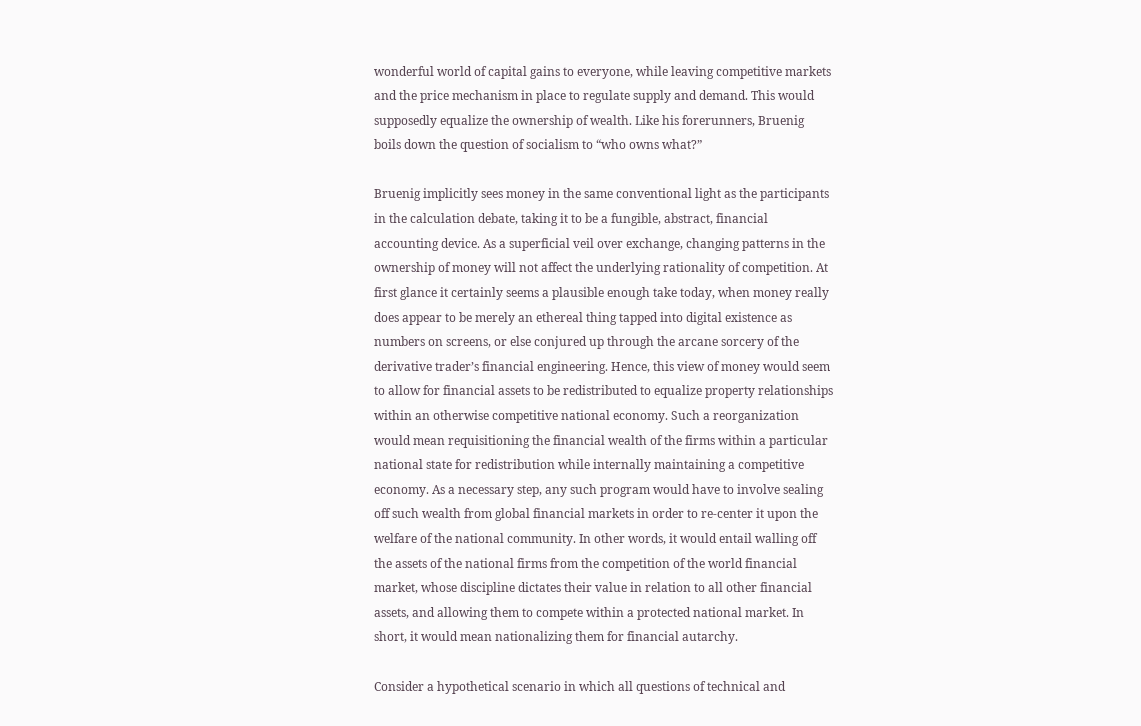wonderful world of capital gains to everyone, while leaving competitive markets and the price mechanism in place to regulate supply and demand. This would supposedly equalize the ownership of wealth. Like his forerunners, Bruenig boils down the question of socialism to “who owns what?”

Bruenig implicitly sees money in the same conventional light as the participants in the calculation debate, taking it to be a fungible, abstract, financial accounting device. As a superficial veil over exchange, changing patterns in the ownership of money will not affect the underlying rationality of competition. At first glance it certainly seems a plausible enough take today, when money really does appear to be merely an ethereal thing tapped into digital existence as numbers on screens, or else conjured up through the arcane sorcery of the derivative trader’s financial engineering. Hence, this view of money would seem to allow for financial assets to be redistributed to equalize property relationships within an otherwise competitive national economy. Such a reorganization would mean requisitioning the financial wealth of the firms within a particular national state for redistribution while internally maintaining a competitive economy. As a necessary step, any such program would have to involve sealing off such wealth from global financial markets in order to re-center it upon the welfare of the national community. In other words, it would entail walling off the assets of the national firms from the competition of the world financial market, whose discipline dictates their value in relation to all other financial assets, and allowing them to compete within a protected national market. In short, it would mean nationalizing them for financial autarchy.

Consider a hypothetical scenario in which all questions of technical and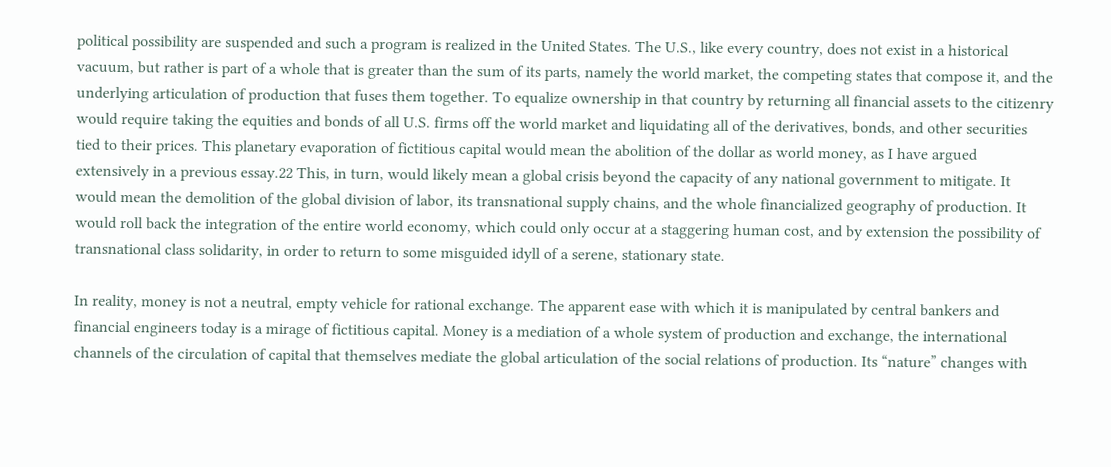political possibility are suspended and such a program is realized in the United States. The U.S., like every country, does not exist in a historical vacuum, but rather is part of a whole that is greater than the sum of its parts, namely the world market, the competing states that compose it, and the underlying articulation of production that fuses them together. To equalize ownership in that country by returning all financial assets to the citizenry would require taking the equities and bonds of all U.S. firms off the world market and liquidating all of the derivatives, bonds, and other securities tied to their prices. This planetary evaporation of fictitious capital would mean the abolition of the dollar as world money, as I have argued extensively in a previous essay.22 This, in turn, would likely mean a global crisis beyond the capacity of any national government to mitigate. It would mean the demolition of the global division of labor, its transnational supply chains, and the whole financialized geography of production. It would roll back the integration of the entire world economy, which could only occur at a staggering human cost, and by extension the possibility of transnational class solidarity, in order to return to some misguided idyll of a serene, stationary state.

In reality, money is not a neutral, empty vehicle for rational exchange. The apparent ease with which it is manipulated by central bankers and financial engineers today is a mirage of fictitious capital. Money is a mediation of a whole system of production and exchange, the international channels of the circulation of capital that themselves mediate the global articulation of the social relations of production. Its “nature” changes with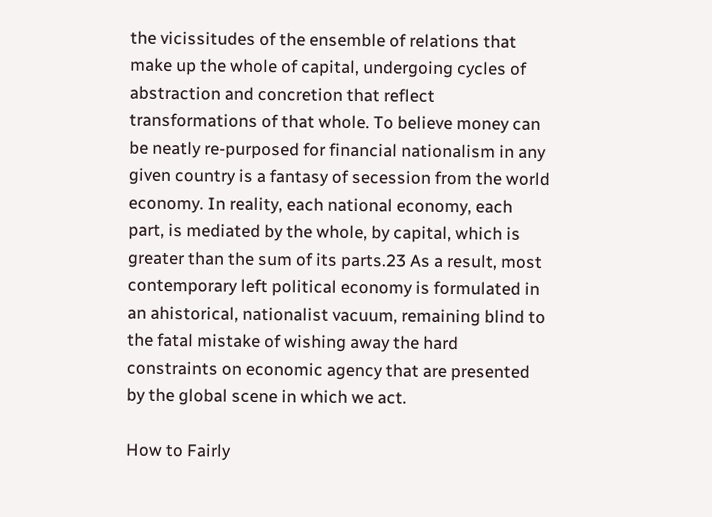the vicissitudes of the ensemble of relations that make up the whole of capital, undergoing cycles of abstraction and concretion that reflect transformations of that whole. To believe money can be neatly re-purposed for financial nationalism in any given country is a fantasy of secession from the world economy. In reality, each national economy, each part, is mediated by the whole, by capital, which is greater than the sum of its parts.23 As a result, most contemporary left political economy is formulated in an ahistorical, nationalist vacuum, remaining blind to the fatal mistake of wishing away the hard constraints on economic agency that are presented by the global scene in which we act.

How to Fairly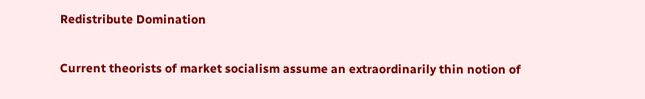Redistribute Domination

Current theorists of market socialism assume an extraordinarily thin notion of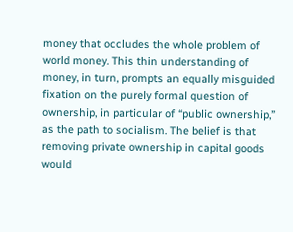money that occludes the whole problem of world money. This thin understanding of money, in turn, prompts an equally misguided fixation on the purely formal question of ownership, in particular of “public ownership,” as the path to socialism. The belief is that removing private ownership in capital goods would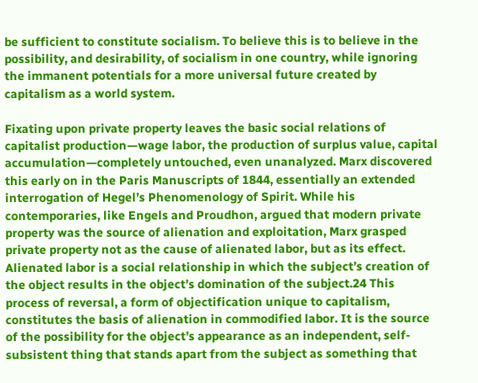be sufficient to constitute socialism. To believe this is to believe in the possibility, and desirability, of socialism in one country, while ignoring the immanent potentials for a more universal future created by capitalism as a world system.

Fixating upon private property leaves the basic social relations of capitalist production—wage labor, the production of surplus value, capital accumulation—completely untouched, even unanalyzed. Marx discovered this early on in the Paris Manuscripts of 1844, essentially an extended interrogation of Hegel’s Phenomenology of Spirit. While his contemporaries, like Engels and Proudhon, argued that modern private property was the source of alienation and exploitation, Marx grasped private property not as the cause of alienated labor, but as its effect. Alienated labor is a social relationship in which the subject’s creation of the object results in the object’s domination of the subject.24 This process of reversal, a form of objectification unique to capitalism, constitutes the basis of alienation in commodified labor. It is the source of the possibility for the object’s appearance as an independent, self-subsistent thing that stands apart from the subject as something that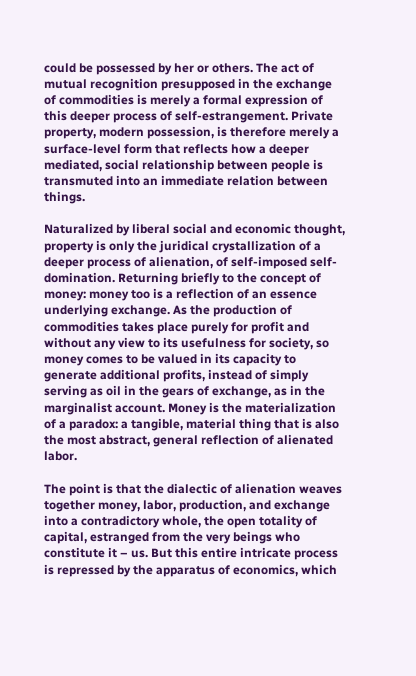could be possessed by her or others. The act of mutual recognition presupposed in the exchange of commodities is merely a formal expression of this deeper process of self-estrangement. Private property, modern possession, is therefore merely a surface-level form that reflects how a deeper mediated, social relationship between people is transmuted into an immediate relation between things.

Naturalized by liberal social and economic thought, property is only the juridical crystallization of a deeper process of alienation, of self-imposed self-domination. Returning briefly to the concept of money: money too is a reflection of an essence underlying exchange. As the production of commodities takes place purely for profit and without any view to its usefulness for society, so money comes to be valued in its capacity to generate additional profits, instead of simply serving as oil in the gears of exchange, as in the marginalist account. Money is the materialization of a paradox: a tangible, material thing that is also the most abstract, general reflection of alienated labor.

The point is that the dialectic of alienation weaves together money, labor, production, and exchange into a contradictory whole, the open totality of capital, estranged from the very beings who constitute it – us. But this entire intricate process is repressed by the apparatus of economics, which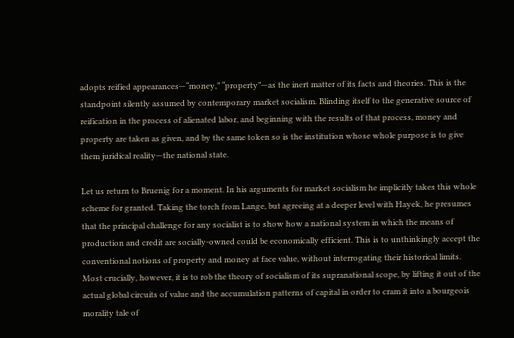adopts reified appearances—“money,” “property”—as the inert matter of its facts and theories. This is the standpoint silently assumed by contemporary market socialism. Blinding itself to the generative source of reification in the process of alienated labor, and beginning with the results of that process, money and property are taken as given, and by the same token so is the institution whose whole purpose is to give them juridical reality—the national state.

Let us return to Bruenig for a moment. In his arguments for market socialism he implicitly takes this whole scheme for granted. Taking the torch from Lange, but agreeing at a deeper level with Hayek, he presumes that the principal challenge for any socialist is to show how a national system in which the means of production and credit are socially-owned could be economically efficient. This is to unthinkingly accept the conventional notions of property and money at face value, without interrogating their historical limits. Most crucially, however, it is to rob the theory of socialism of its supranational scope, by lifting it out of the actual global circuits of value and the accumulation patterns of capital in order to cram it into a bourgeois morality tale of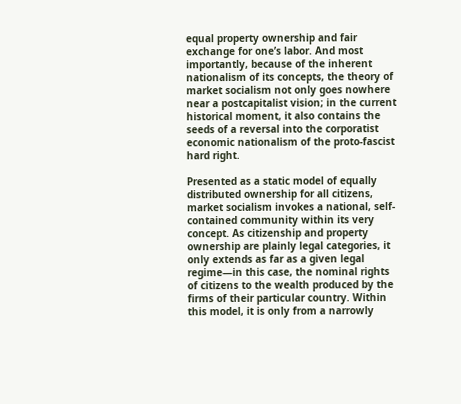equal property ownership and fair exchange for one’s labor. And most importantly, because of the inherent nationalism of its concepts, the theory of market socialism not only goes nowhere near a postcapitalist vision; in the current historical moment, it also contains the seeds of a reversal into the corporatist economic nationalism of the proto-fascist hard right.

Presented as a static model of equally distributed ownership for all citizens, market socialism invokes a national, self-contained community within its very concept. As citizenship and property ownership are plainly legal categories, it only extends as far as a given legal regime—in this case, the nominal rights of citizens to the wealth produced by the firms of their particular country. Within this model, it is only from a narrowly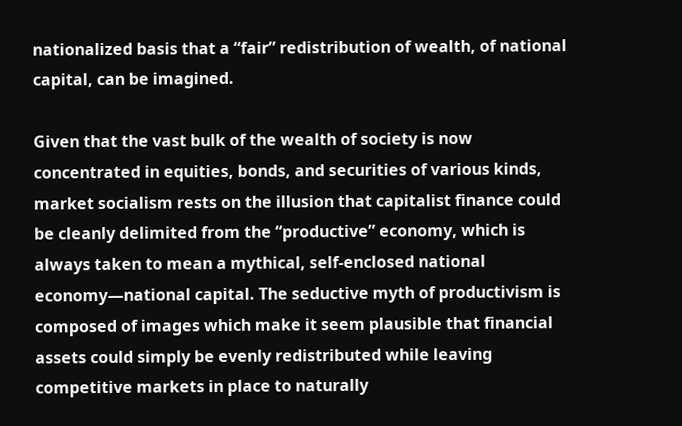nationalized basis that a “fair” redistribution of wealth, of national capital, can be imagined.

Given that the vast bulk of the wealth of society is now concentrated in equities, bonds, and securities of various kinds, market socialism rests on the illusion that capitalist finance could be cleanly delimited from the “productive” economy, which is always taken to mean a mythical, self-enclosed national economy—national capital. The seductive myth of productivism is composed of images which make it seem plausible that financial assets could simply be evenly redistributed while leaving competitive markets in place to naturally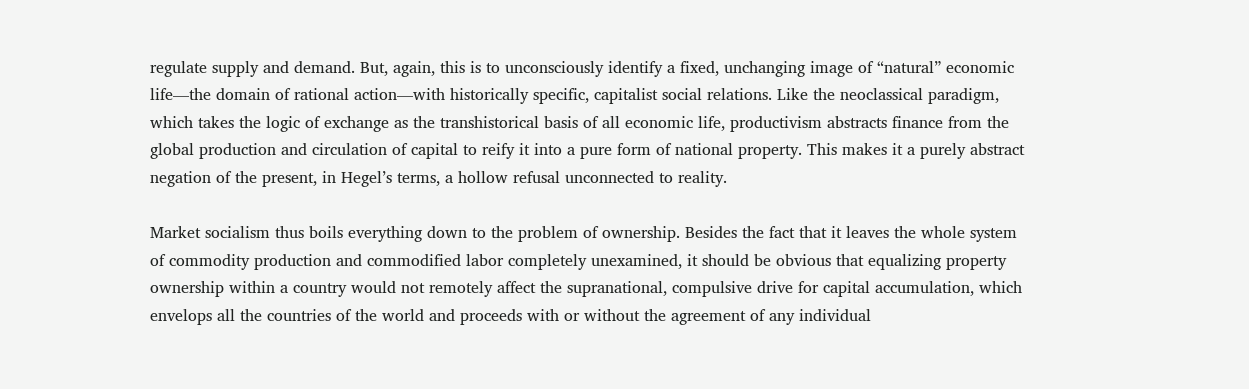regulate supply and demand. But, again, this is to unconsciously identify a fixed, unchanging image of “natural” economic life—the domain of rational action—with historically specific, capitalist social relations. Like the neoclassical paradigm, which takes the logic of exchange as the transhistorical basis of all economic life, productivism abstracts finance from the global production and circulation of capital to reify it into a pure form of national property. This makes it a purely abstract negation of the present, in Hegel’s terms, a hollow refusal unconnected to reality.

Market socialism thus boils everything down to the problem of ownership. Besides the fact that it leaves the whole system of commodity production and commodified labor completely unexamined, it should be obvious that equalizing property ownership within a country would not remotely affect the supranational, compulsive drive for capital accumulation, which envelops all the countries of the world and proceeds with or without the agreement of any individual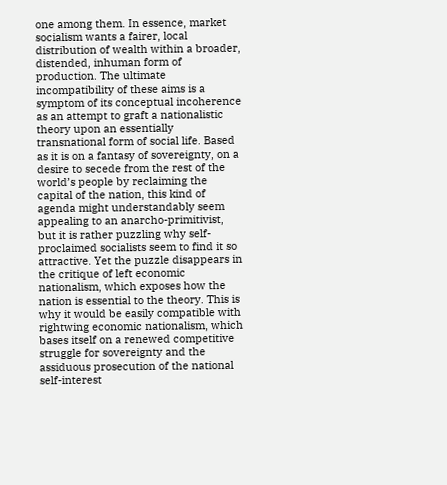one among them. In essence, market socialism wants a fairer, local distribution of wealth within a broader, distended, inhuman form of production. The ultimate incompatibility of these aims is a symptom of its conceptual incoherence as an attempt to graft a nationalistic theory upon an essentially transnational form of social life. Based as it is on a fantasy of sovereignty, on a desire to secede from the rest of the world’s people by reclaiming the capital of the nation, this kind of agenda might understandably seem appealing to an anarcho-primitivist, but it is rather puzzling why self-proclaimed socialists seem to find it so attractive. Yet the puzzle disappears in the critique of left economic nationalism, which exposes how the nation is essential to the theory. This is why it would be easily compatible with rightwing economic nationalism, which bases itself on a renewed competitive struggle for sovereignty and the assiduous prosecution of the national self-interest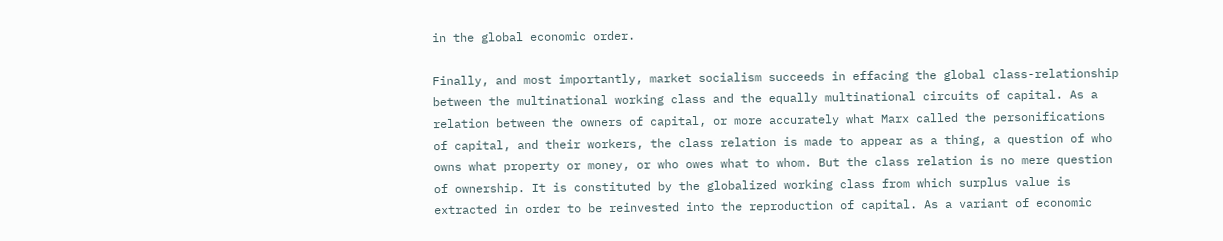in the global economic order.

Finally, and most importantly, market socialism succeeds in effacing the global class-relationship between the multinational working class and the equally multinational circuits of capital. As a relation between the owners of capital, or more accurately what Marx called the personifications of capital, and their workers, the class relation is made to appear as a thing, a question of who owns what property or money, or who owes what to whom. But the class relation is no mere question of ownership. It is constituted by the globalized working class from which surplus value is extracted in order to be reinvested into the reproduction of capital. As a variant of economic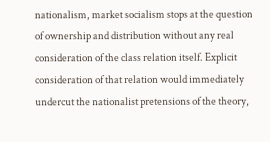nationalism, market socialism stops at the question of ownership and distribution without any real consideration of the class relation itself. Explicit consideration of that relation would immediately undercut the nationalist pretensions of the theory,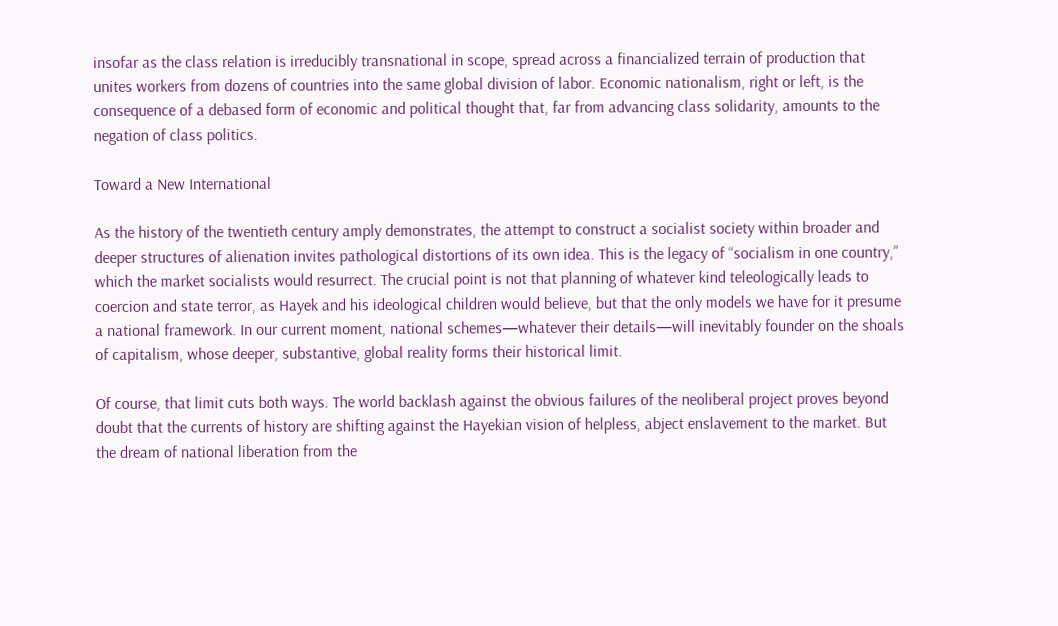insofar as the class relation is irreducibly transnational in scope, spread across a financialized terrain of production that unites workers from dozens of countries into the same global division of labor. Economic nationalism, right or left, is the consequence of a debased form of economic and political thought that, far from advancing class solidarity, amounts to the negation of class politics.

Toward a New International

As the history of the twentieth century amply demonstrates, the attempt to construct a socialist society within broader and deeper structures of alienation invites pathological distortions of its own idea. This is the legacy of “socialism in one country,” which the market socialists would resurrect. The crucial point is not that planning of whatever kind teleologically leads to coercion and state terror, as Hayek and his ideological children would believe, but that the only models we have for it presume a national framework. In our current moment, national schemes—whatever their details—will inevitably founder on the shoals of capitalism, whose deeper, substantive, global reality forms their historical limit.

Of course, that limit cuts both ways. The world backlash against the obvious failures of the neoliberal project proves beyond doubt that the currents of history are shifting against the Hayekian vision of helpless, abject enslavement to the market. But the dream of national liberation from the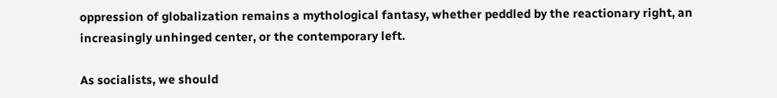oppression of globalization remains a mythological fantasy, whether peddled by the reactionary right, an increasingly unhinged center, or the contemporary left.

As socialists, we should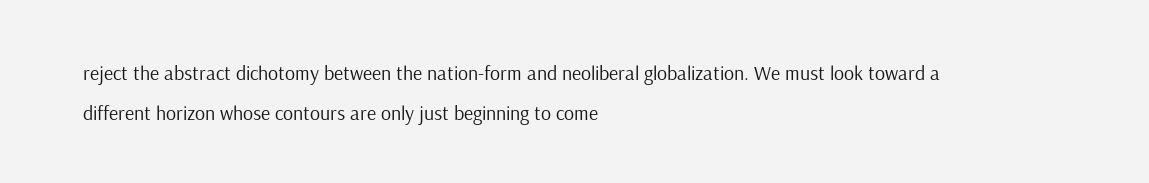reject the abstract dichotomy between the nation-form and neoliberal globalization. We must look toward a different horizon whose contours are only just beginning to come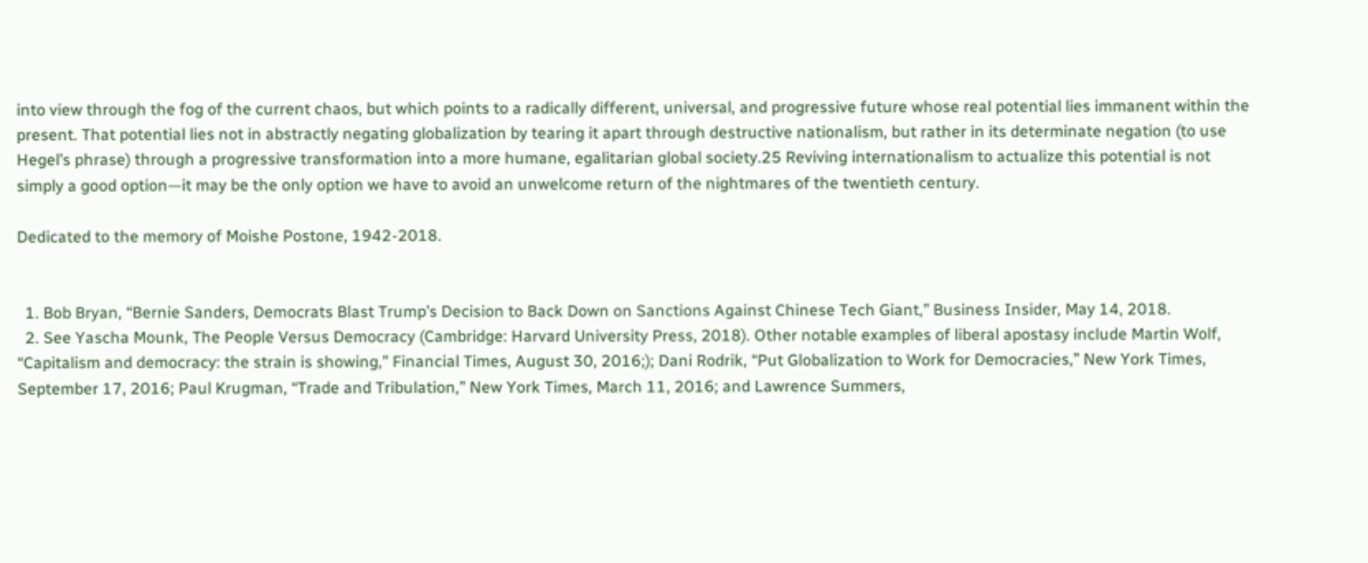into view through the fog of the current chaos, but which points to a radically different, universal, and progressive future whose real potential lies immanent within the present. That potential lies not in abstractly negating globalization by tearing it apart through destructive nationalism, but rather in its determinate negation (to use Hegel’s phrase) through a progressive transformation into a more humane, egalitarian global society.25 Reviving internationalism to actualize this potential is not simply a good option—it may be the only option we have to avoid an unwelcome return of the nightmares of the twentieth century.

Dedicated to the memory of Moishe Postone, 1942-2018.


  1. Bob Bryan, “Bernie Sanders, Democrats Blast Trump’s Decision to Back Down on Sanctions Against Chinese Tech Giant,” Business Insider, May 14, 2018.
  2. See Yascha Mounk, The People Versus Democracy (Cambridge: Harvard University Press, 2018). Other notable examples of liberal apostasy include Martin Wolf, “Capitalism and democracy: the strain is showing,” Financial Times, August 30, 2016;); Dani Rodrik, “Put Globalization to Work for Democracies,” New York Times, September 17, 2016; Paul Krugman, “Trade and Tribulation,” New York Times, March 11, 2016; and Lawrence Summers,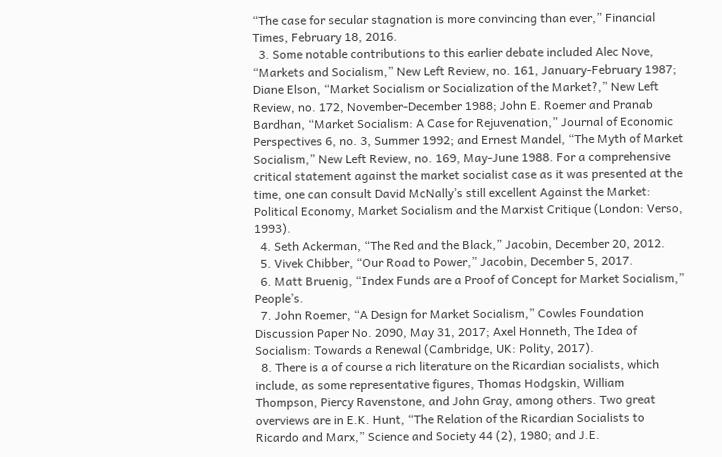“The case for secular stagnation is more convincing than ever,” Financial Times, February 18, 2016.
  3. Some notable contributions to this earlier debate included Alec Nove, “Markets and Socialism,” New Left Review, no. 161, January-February 1987; Diane Elson, “Market Socialism or Socialization of the Market?,” New Left Review, no. 172, November-December 1988; John E. Roemer and Pranab Bardhan, “Market Socialism: A Case for Rejuvenation,” Journal of Economic Perspectives 6, no. 3, Summer 1992; and Ernest Mandel, “The Myth of Market Socialism,” New Left Review, no. 169, May-June 1988. For a comprehensive critical statement against the market socialist case as it was presented at the time, one can consult David McNally’s still excellent Against the Market: Political Economy, Market Socialism and the Marxist Critique (London: Verso, 1993).
  4. Seth Ackerman, “The Red and the Black,” Jacobin, December 20, 2012.
  5. Vivek Chibber, “Our Road to Power,” Jacobin, December 5, 2017.
  6. Matt Bruenig, “Index Funds are a Proof of Concept for Market Socialism,” People’s.
  7. John Roemer, “A Design for Market Socialism,” Cowles Foundation Discussion Paper No. 2090, May 31, 2017; Axel Honneth, The Idea of Socialism: Towards a Renewal (Cambridge, UK: Polity, 2017).
  8. There is a of course a rich literature on the Ricardian socialists, which include, as some representative figures, Thomas Hodgskin, William Thompson, Piercy Ravenstone, and John Gray, among others. Two great overviews are in E.K. Hunt, “The Relation of the Ricardian Socialists to Ricardo and Marx,” Science and Society 44 (2), 1980; and J.E.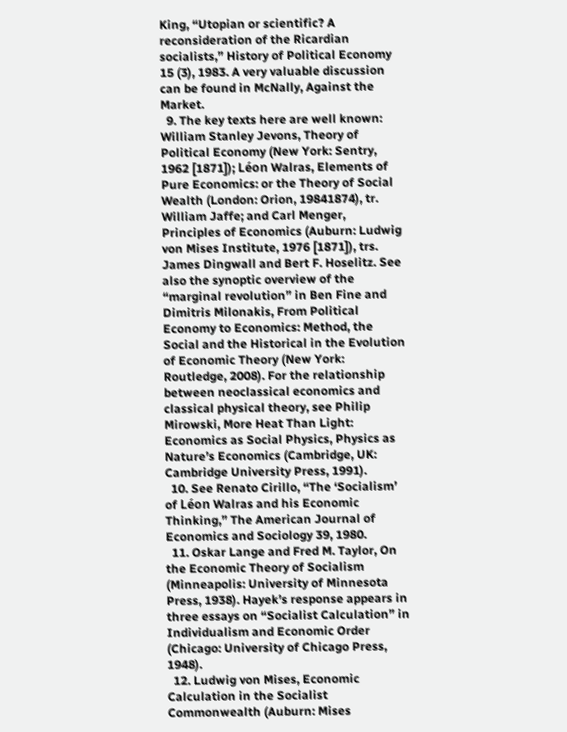King, “Utopian or scientific? A reconsideration of the Ricardian socialists,” History of Political Economy 15 (3), 1983. A very valuable discussion can be found in McNally, Against the Market.
  9. The key texts here are well known: William Stanley Jevons, Theory of Political Economy (New York: Sentry, 1962 [1871]); Léon Walras, Elements of Pure Economics: or the Theory of Social Wealth (London: Orion, 19841874), tr. William Jaffe; and Carl Menger, Principles of Economics (Auburn: Ludwig von Mises Institute, 1976 [1871]), trs. James Dingwall and Bert F. Hoselitz. See also the synoptic overview of the “marginal revolution” in Ben Fine and Dimitris Milonakis, From Political Economy to Economics: Method, the Social and the Historical in the Evolution of Economic Theory (New York: Routledge, 2008). For the relationship between neoclassical economics and classical physical theory, see Philip Mirowski, More Heat Than Light: Economics as Social Physics, Physics as Nature’s Economics (Cambridge, UK: Cambridge University Press, 1991).
  10. See Renato Cirillo, “The ‘Socialism’ of Léon Walras and his Economic Thinking,” The American Journal of Economics and Sociology 39, 1980.
  11. Oskar Lange and Fred M. Taylor, On the Economic Theory of Socialism (Minneapolis: University of Minnesota Press, 1938). Hayek’s response appears in three essays on “Socialist Calculation” in Individualism and Economic Order (Chicago: University of Chicago Press, 1948).
  12. Ludwig von Mises, Economic Calculation in the Socialist Commonwealth (Auburn: Mises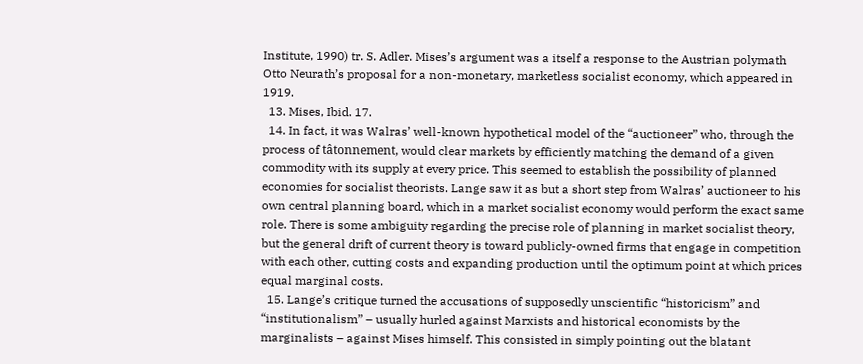Institute, 1990) tr. S. Adler. Mises’s argument was a itself a response to the Austrian polymath Otto Neurath’s proposal for a non-monetary, marketless socialist economy, which appeared in 1919.
  13. Mises, Ibid. 17.
  14. In fact, it was Walras’ well-known hypothetical model of the “auctioneer” who, through the process of tâtonnement, would clear markets by efficiently matching the demand of a given commodity with its supply at every price. This seemed to establish the possibility of planned economies for socialist theorists. Lange saw it as but a short step from Walras’ auctioneer to his own central planning board, which in a market socialist economy would perform the exact same role. There is some ambiguity regarding the precise role of planning in market socialist theory, but the general drift of current theory is toward publicly-owned firms that engage in competition with each other, cutting costs and expanding production until the optimum point at which prices equal marginal costs.
  15. Lange’s critique turned the accusations of supposedly unscientific “historicism” and “institutionalism” – usually hurled against Marxists and historical economists by the marginalists – against Mises himself. This consisted in simply pointing out the blatant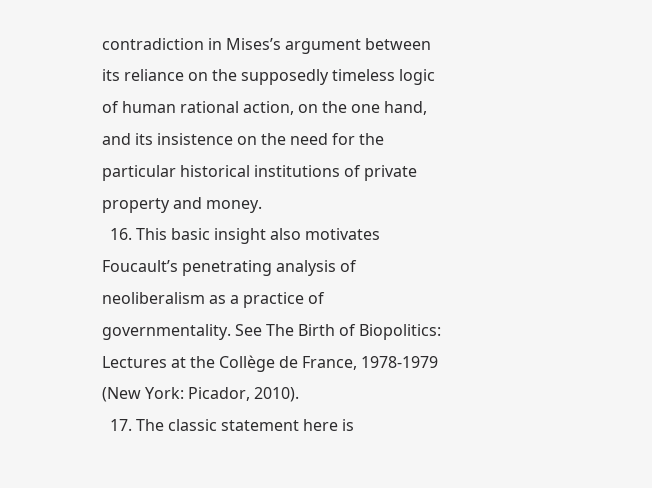contradiction in Mises’s argument between its reliance on the supposedly timeless logic of human rational action, on the one hand, and its insistence on the need for the particular historical institutions of private property and money.
  16. This basic insight also motivates Foucault’s penetrating analysis of neoliberalism as a practice of governmentality. See The Birth of Biopolitics: Lectures at the Collège de France, 1978-1979 (New York: Picador, 2010).
  17. The classic statement here is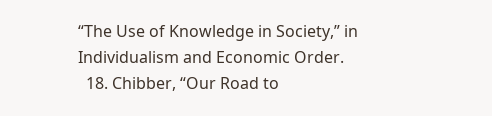“The Use of Knowledge in Society,” in Individualism and Economic Order.
  18. Chibber, “Our Road to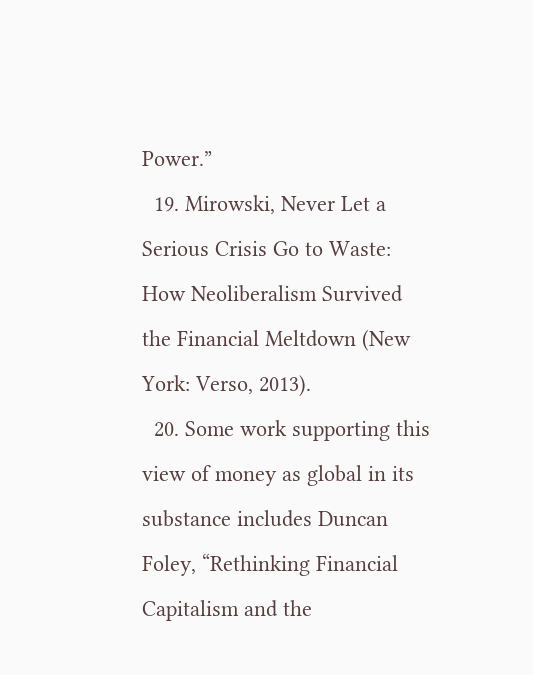Power.”
  19. Mirowski, Never Let a Serious Crisis Go to Waste: How Neoliberalism Survived the Financial Meltdown (New York: Verso, 2013).
  20. Some work supporting this view of money as global in its substance includes Duncan Foley, “Rethinking Financial Capitalism and the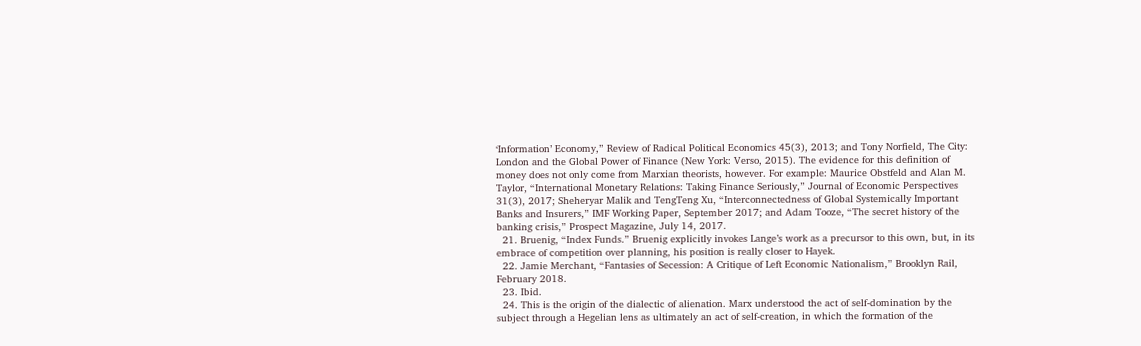‘Information’ Economy,” Review of Radical Political Economics 45(3), 2013; and Tony Norfield, The City: London and the Global Power of Finance (New York: Verso, 2015). The evidence for this definition of money does not only come from Marxian theorists, however. For example: Maurice Obstfeld and Alan M. Taylor, “International Monetary Relations: Taking Finance Seriously,” Journal of Economic Perspectives 31(3), 2017; Sheheryar Malik and TengTeng Xu, “Interconnectedness of Global Systemically Important Banks and Insurers,” IMF Working Paper, September 2017; and Adam Tooze, “The secret history of the banking crisis,” Prospect Magazine, July 14, 2017.
  21. Bruenig, “Index Funds.” Bruenig explicitly invokes Lange’s work as a precursor to this own, but, in its embrace of competition over planning, his position is really closer to Hayek.
  22. Jamie Merchant, “Fantasies of Secession: A Critique of Left Economic Nationalism,” Brooklyn Rail, February 2018.
  23. Ibid.
  24. This is the origin of the dialectic of alienation. Marx understood the act of self-domination by the subject through a Hegelian lens as ultimately an act of self-creation, in which the formation of the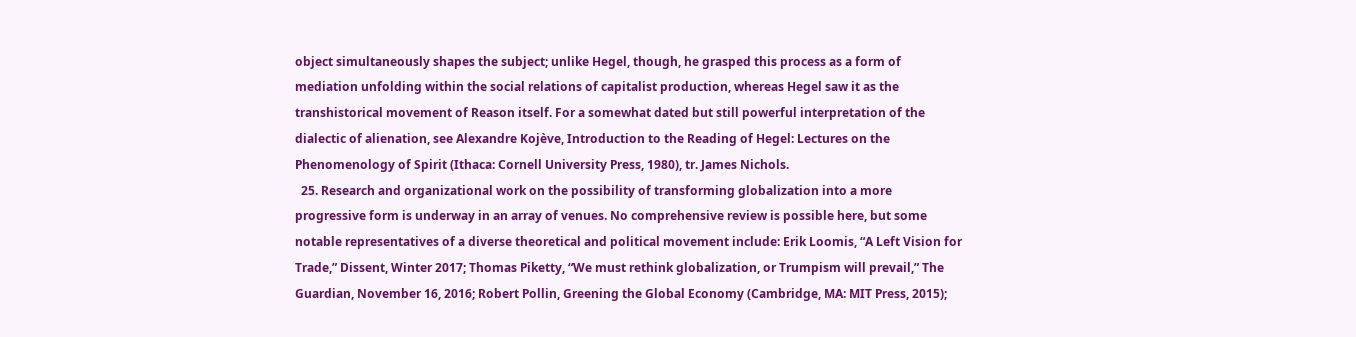object simultaneously shapes the subject; unlike Hegel, though, he grasped this process as a form of mediation unfolding within the social relations of capitalist production, whereas Hegel saw it as the transhistorical movement of Reason itself. For a somewhat dated but still powerful interpretation of the dialectic of alienation, see Alexandre Kojève, Introduction to the Reading of Hegel: Lectures on the Phenomenology of Spirit (Ithaca: Cornell University Press, 1980), tr. James Nichols.
  25. Research and organizational work on the possibility of transforming globalization into a more progressive form is underway in an array of venues. No comprehensive review is possible here, but some notable representatives of a diverse theoretical and political movement include: Erik Loomis, “A Left Vision for Trade,” Dissent, Winter 2017; Thomas Piketty, “We must rethink globalization, or Trumpism will prevail,” The Guardian, November 16, 2016; Robert Pollin, Greening the Global Economy (Cambridge, MA: MIT Press, 2015);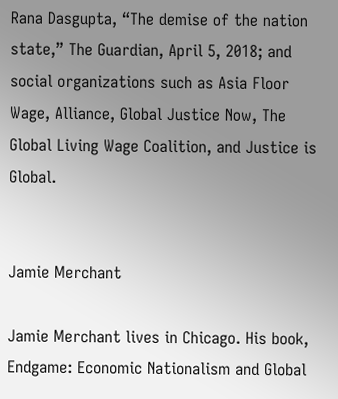Rana Dasgupta, “The demise of the nation state,” The Guardian, April 5, 2018; and social organizations such as Asia Floor Wage, Alliance, Global Justice Now, The Global Living Wage Coalition, and Justice is Global.


Jamie Merchant

Jamie Merchant lives in Chicago. His book, Endgame: Economic Nationalism and Global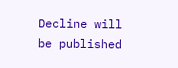Decline will be published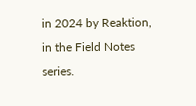in 2024 by Reaktion, in the Field Notes series.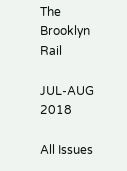The Brooklyn Rail

JUL-AUG 2018

All Issues